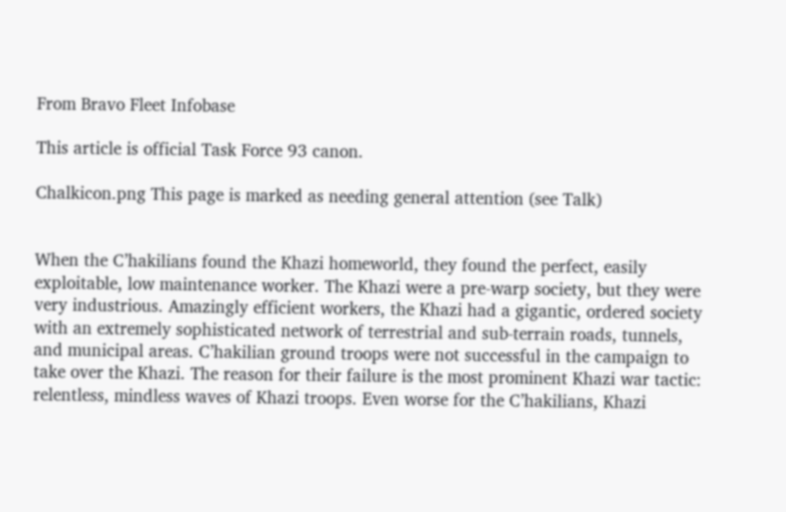From Bravo Fleet Infobase

This article is official Task Force 93 canon.

Chalkicon.png This page is marked as needing general attention (see Talk)


When the C’hakilians found the Khazi homeworld, they found the perfect, easily exploitable, low maintenance worker. The Khazi were a pre-warp society, but they were very industrious. Amazingly efficient workers, the Khazi had a gigantic, ordered society with an extremely sophisticated network of terrestrial and sub-terrain roads, tunnels, and municipal areas. C’hakilian ground troops were not successful in the campaign to take over the Khazi. The reason for their failure is the most prominent Khazi war tactic: relentless, mindless waves of Khazi troops. Even worse for the C’hakilians, Khazi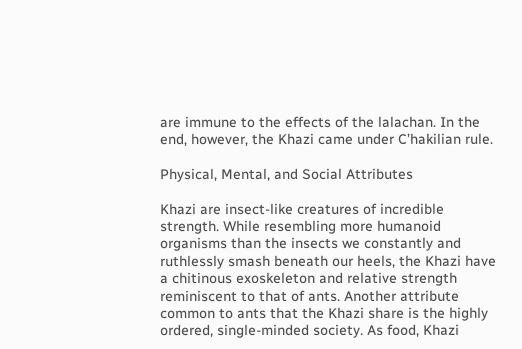are immune to the effects of the lalachan. In the end, however, the Khazi came under C’hakilian rule.

Physical, Mental, and Social Attributes

Khazi are insect-like creatures of incredible strength. While resembling more humanoid organisms than the insects we constantly and ruthlessly smash beneath our heels, the Khazi have a chitinous exoskeleton and relative strength reminiscent to that of ants. Another attribute common to ants that the Khazi share is the highly ordered, single-minded society. As food, Khazi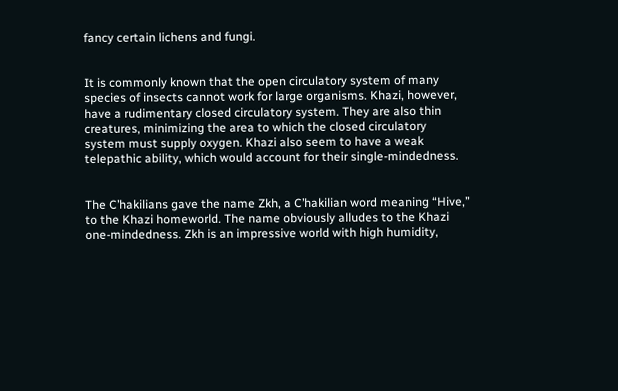fancy certain lichens and fungi.


It is commonly known that the open circulatory system of many species of insects cannot work for large organisms. Khazi, however, have a rudimentary closed circulatory system. They are also thin creatures, minimizing the area to which the closed circulatory system must supply oxygen. Khazi also seem to have a weak telepathic ability, which would account for their single-mindedness.


The C’hakilians gave the name Zkh, a C’hakilian word meaning “Hive,” to the Khazi homeworld. The name obviously alludes to the Khazi one-mindedness. Zkh is an impressive world with high humidity,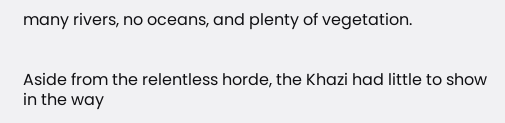many rivers, no oceans, and plenty of vegetation.


Aside from the relentless horde, the Khazi had little to show in the way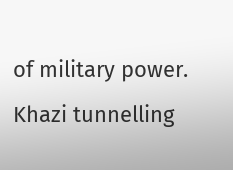of military power. Khazi tunnelling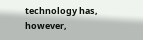technology has, however,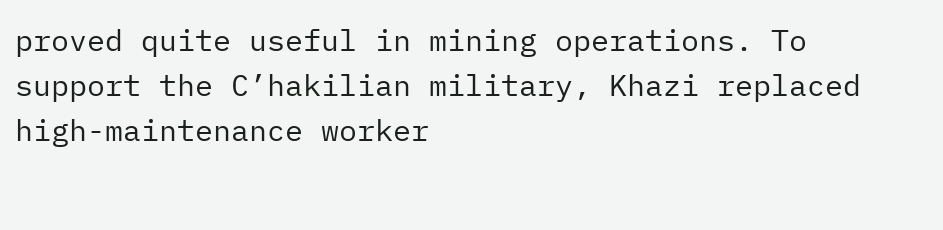proved quite useful in mining operations. To support the C’hakilian military, Khazi replaced high-maintenance worker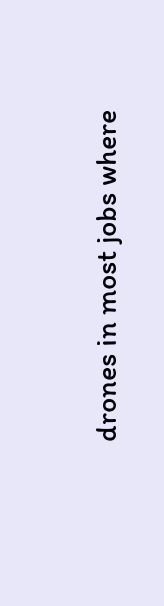drones in most jobs where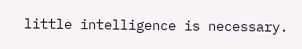little intelligence is necessary.